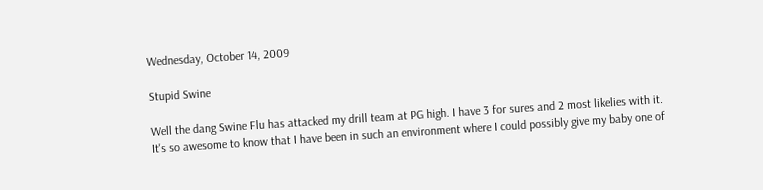Wednesday, October 14, 2009

Stupid Swine

Well the dang Swine Flu has attacked my drill team at PG high. I have 3 for sures and 2 most likelies with it. It's so awesome to know that I have been in such an environment where I could possibly give my baby one of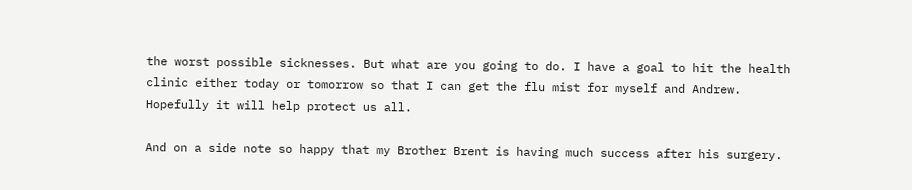the worst possible sicknesses. But what are you going to do. I have a goal to hit the health clinic either today or tomorrow so that I can get the flu mist for myself and Andrew. Hopefully it will help protect us all.

And on a side note so happy that my Brother Brent is having much success after his surgery.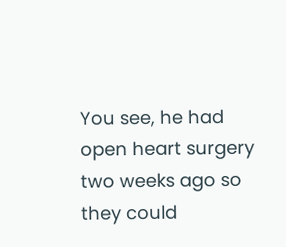You see, he had open heart surgery two weeks ago so they could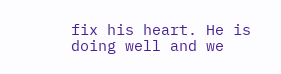fix his heart. He is doing well and we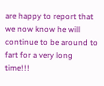are happy to report that we now know he will continue to be around to fart for a very long time!!!